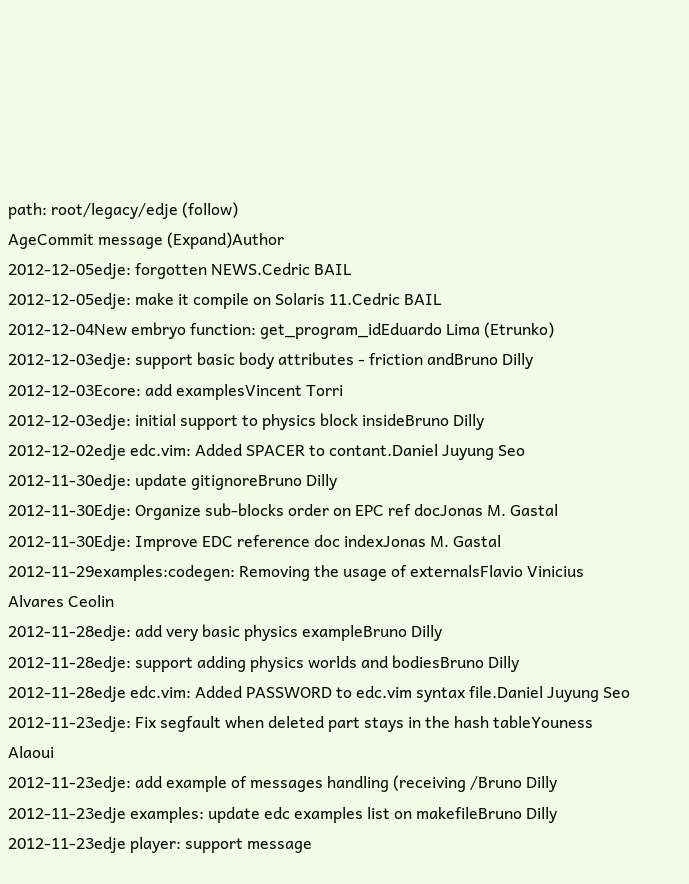path: root/legacy/edje (follow)
AgeCommit message (Expand)Author
2012-12-05edje: forgotten NEWS.Cedric BAIL
2012-12-05edje: make it compile on Solaris 11.Cedric BAIL
2012-12-04New embryo function: get_program_idEduardo Lima (Etrunko)
2012-12-03edje: support basic body attributes - friction andBruno Dilly
2012-12-03Ecore: add examplesVincent Torri
2012-12-03edje: initial support to physics block insideBruno Dilly
2012-12-02edje edc.vim: Added SPACER to contant.Daniel Juyung Seo
2012-11-30edje: update gitignoreBruno Dilly
2012-11-30Edje: Organize sub-blocks order on EPC ref docJonas M. Gastal
2012-11-30Edje: Improve EDC reference doc indexJonas M. Gastal
2012-11-29examples:codegen: Removing the usage of externalsFlavio Vinicius Alvares Ceolin
2012-11-28edje: add very basic physics exampleBruno Dilly
2012-11-28edje: support adding physics worlds and bodiesBruno Dilly
2012-11-28edje edc.vim: Added PASSWORD to edc.vim syntax file.Daniel Juyung Seo
2012-11-23edje: Fix segfault when deleted part stays in the hash tableYouness Alaoui
2012-11-23edje: add example of messages handling (receiving /Bruno Dilly
2012-11-23edje examples: update edc examples list on makefileBruno Dilly
2012-11-23edje player: support message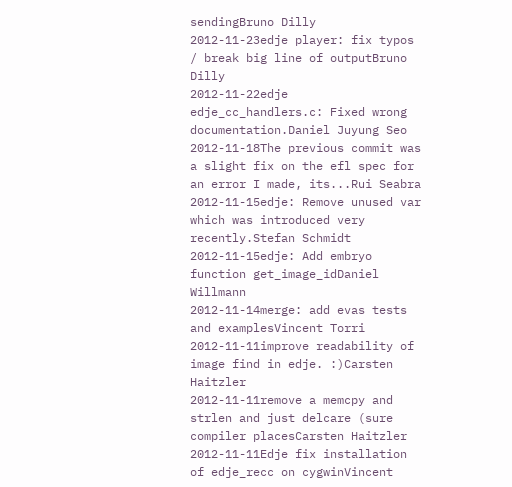sendingBruno Dilly
2012-11-23edje player: fix typos / break big line of outputBruno Dilly
2012-11-22edje edje_cc_handlers.c: Fixed wrong documentation.Daniel Juyung Seo
2012-11-18The previous commit was a slight fix on the efl spec for an error I made, its...Rui Seabra
2012-11-15edje: Remove unused var which was introduced very recently.Stefan Schmidt
2012-11-15edje: Add embryo function get_image_idDaniel Willmann
2012-11-14merge: add evas tests and examplesVincent Torri
2012-11-11improve readability of image find in edje. :)Carsten Haitzler
2012-11-11remove a memcpy and strlen and just delcare (sure compiler placesCarsten Haitzler
2012-11-11Edje fix installation of edje_recc on cygwinVincent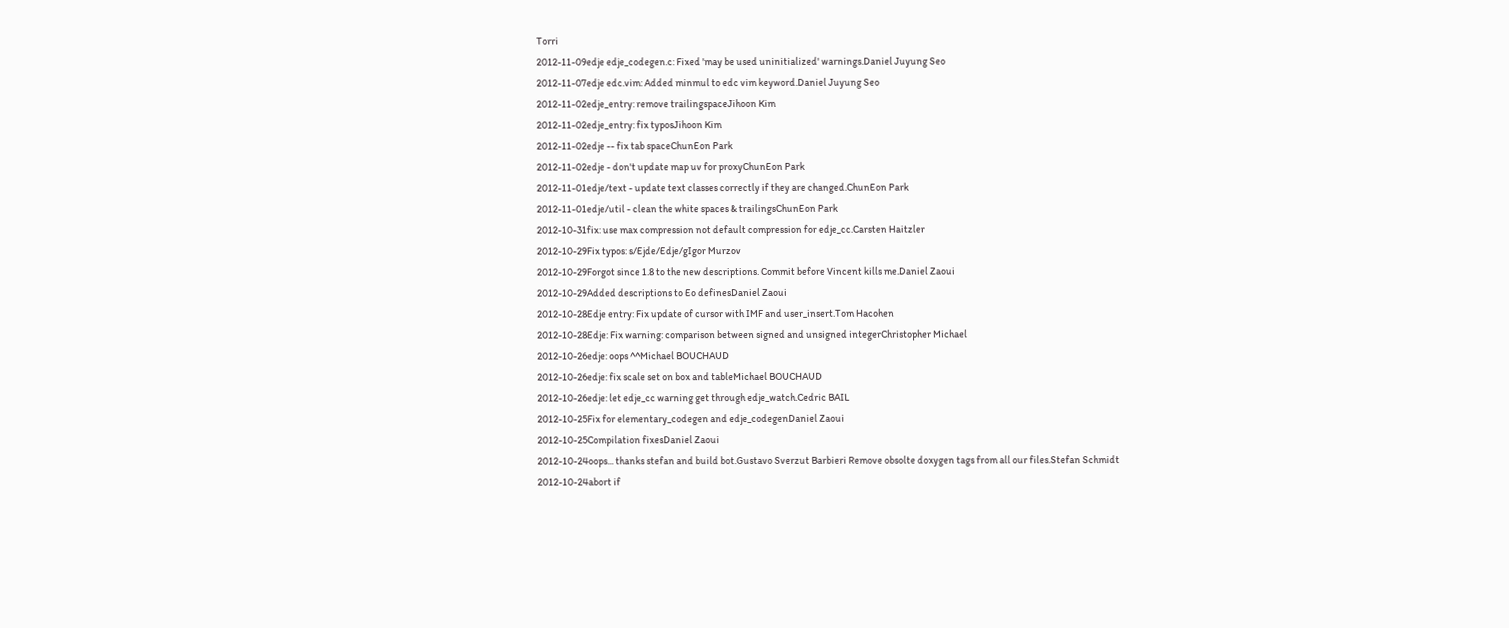Torri
2012-11-09edje edje_codegen.c: Fixed 'may be used uninitialized' warnings.Daniel Juyung Seo
2012-11-07edje edc.vim: Added minmul to edc vim keyword.Daniel Juyung Seo
2012-11-02edje_entry: remove trailingspaceJihoon Kim
2012-11-02edje_entry: fix typosJihoon Kim
2012-11-02edje -- fix tab spaceChunEon Park
2012-11-02edje - don't update map uv for proxyChunEon Park
2012-11-01edje/text - update text classes correctly if they are changed.ChunEon Park
2012-11-01edje/util - clean the white spaces & trailingsChunEon Park
2012-10-31fix: use max compression not default compression for edje_cc.Carsten Haitzler
2012-10-29Fix typos: s/Ejde/Edje/gIgor Murzov
2012-10-29Forgot since 1.8 to the new descriptions. Commit before Vincent kills me.Daniel Zaoui
2012-10-29Added descriptions to Eo definesDaniel Zaoui
2012-10-28Edje entry: Fix update of cursor with IMF and user_insert.Tom Hacohen
2012-10-28Edje: Fix warning: comparison between signed and unsigned integerChristopher Michael
2012-10-26edje: oops ^^Michael BOUCHAUD
2012-10-26edje: fix scale set on box and tableMichael BOUCHAUD
2012-10-26edje: let edje_cc warning get through edje_watch.Cedric BAIL
2012-10-25Fix for elementary_codegen and edje_codegenDaniel Zaoui
2012-10-25Compilation fixesDaniel Zaoui
2012-10-24oops... thanks stefan and build bot.Gustavo Sverzut Barbieri Remove obsolte doxygen tags from all our files.Stefan Schmidt
2012-10-24abort if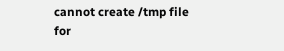cannot create /tmp file for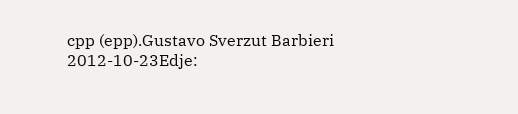cpp (epp).Gustavo Sverzut Barbieri
2012-10-23Edje: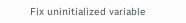Fix uninitialized variable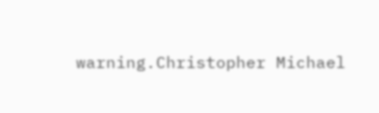warning.Christopher Michael